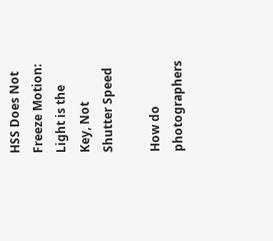HSS Does Not Freeze Motion: Light is the Key, Not Shutter Speed

How do photographers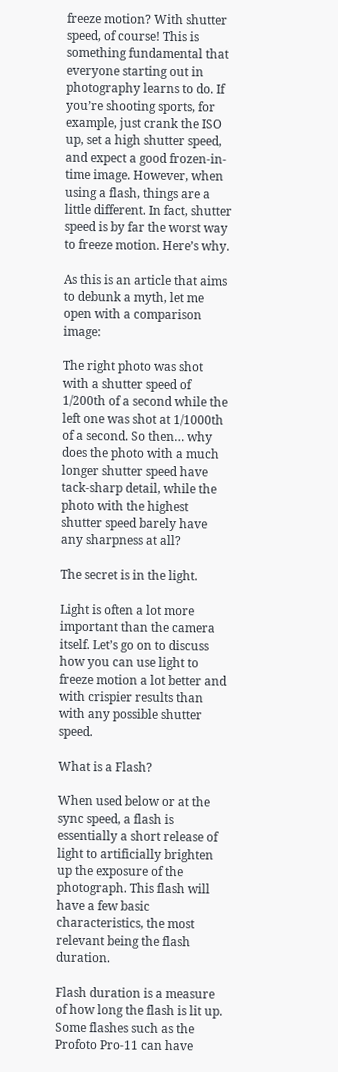freeze motion? With shutter speed, of course! This is something fundamental that everyone starting out in photography learns to do. If you’re shooting sports, for example, just crank the ISO up, set a high shutter speed, and expect a good frozen-in-time image. However, when using a flash, things are a little different. In fact, shutter speed is by far the worst way to freeze motion. Here’s why.

As this is an article that aims to debunk a myth, let me open with a comparison image:

The right photo was shot with a shutter speed of 1/200th of a second while the left one was shot at 1/1000th of a second. So then… why does the photo with a much longer shutter speed have tack-sharp detail, while the photo with the highest shutter speed barely have any sharpness at all?

The secret is in the light.

Light is often a lot more important than the camera itself. Let’s go on to discuss how you can use light to freeze motion a lot better and with crispier results than with any possible shutter speed.

What is a Flash?

When used below or at the sync speed, a flash is essentially a short release of light to artificially brighten up the exposure of the photograph. This flash will have a few basic characteristics, the most relevant being the flash duration.

Flash duration is a measure of how long the flash is lit up. Some flashes such as the Profoto Pro-11 can have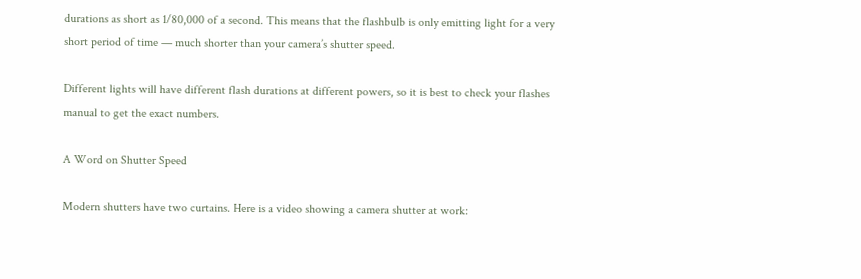durations as short as 1/80,000 of a second. This means that the flashbulb is only emitting light for a very short period of time — much shorter than your camera’s shutter speed.

Different lights will have different flash durations at different powers, so it is best to check your flashes manual to get the exact numbers.

A Word on Shutter Speed

Modern shutters have two curtains. Here is a video showing a camera shutter at work: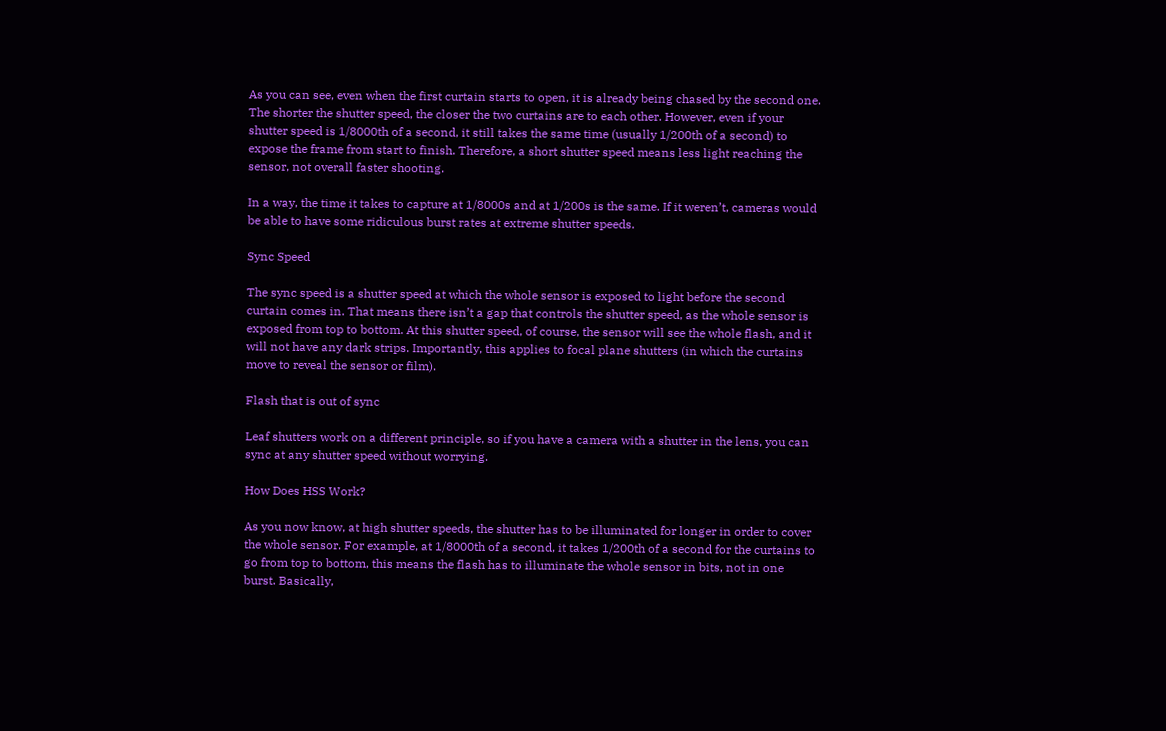As you can see, even when the first curtain starts to open, it is already being chased by the second one. The shorter the shutter speed, the closer the two curtains are to each other. However, even if your shutter speed is 1/8000th of a second, it still takes the same time (usually 1/200th of a second) to expose the frame from start to finish. Therefore, a short shutter speed means less light reaching the sensor, not overall faster shooting.

In a way, the time it takes to capture at 1/8000s and at 1/200s is the same. If it weren’t, cameras would be able to have some ridiculous burst rates at extreme shutter speeds.

Sync Speed

The sync speed is a shutter speed at which the whole sensor is exposed to light before the second curtain comes in. That means there isn’t a gap that controls the shutter speed, as the whole sensor is exposed from top to bottom. At this shutter speed, of course, the sensor will see the whole flash, and it will not have any dark strips. Importantly, this applies to focal plane shutters (in which the curtains move to reveal the sensor or film).

Flash that is out of sync

Leaf shutters work on a different principle, so if you have a camera with a shutter in the lens, you can sync at any shutter speed without worrying.

How Does HSS Work?

As you now know, at high shutter speeds, the shutter has to be illuminated for longer in order to cover the whole sensor. For example, at 1/8000th of a second, it takes 1/200th of a second for the curtains to go from top to bottom, this means the flash has to illuminate the whole sensor in bits, not in one burst. Basically,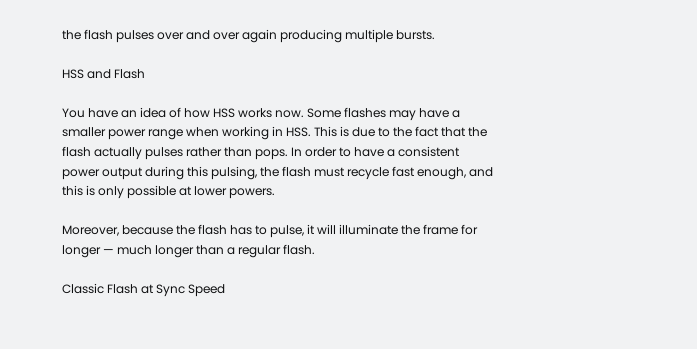the flash pulses over and over again producing multiple bursts.

HSS and Flash

You have an idea of how HSS works now. Some flashes may have a smaller power range when working in HSS. This is due to the fact that the flash actually pulses rather than pops. In order to have a consistent power output during this pulsing, the flash must recycle fast enough, and this is only possible at lower powers.

Moreover, because the flash has to pulse, it will illuminate the frame for longer — much longer than a regular flash.

Classic Flash at Sync Speed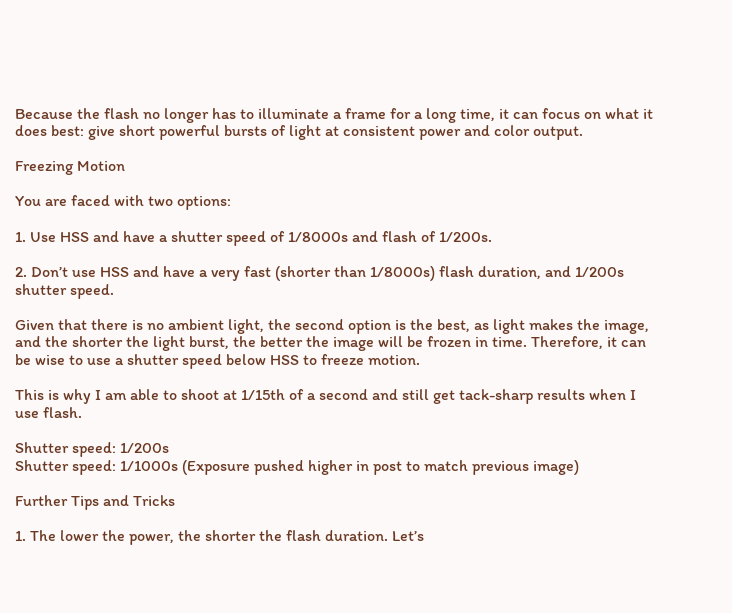Because the flash no longer has to illuminate a frame for a long time, it can focus on what it does best: give short powerful bursts of light at consistent power and color output.

Freezing Motion

You are faced with two options:

1. Use HSS and have a shutter speed of 1/8000s and flash of 1/200s.

2. Don’t use HSS and have a very fast (shorter than 1/8000s) flash duration, and 1/200s shutter speed.

Given that there is no ambient light, the second option is the best, as light makes the image, and the shorter the light burst, the better the image will be frozen in time. Therefore, it can be wise to use a shutter speed below HSS to freeze motion.

This is why I am able to shoot at 1/15th of a second and still get tack-sharp results when I use flash.

Shutter speed: 1/200s
Shutter speed: 1/1000s (Exposure pushed higher in post to match previous image)

Further Tips and Tricks

1. The lower the power, the shorter the flash duration. Let’s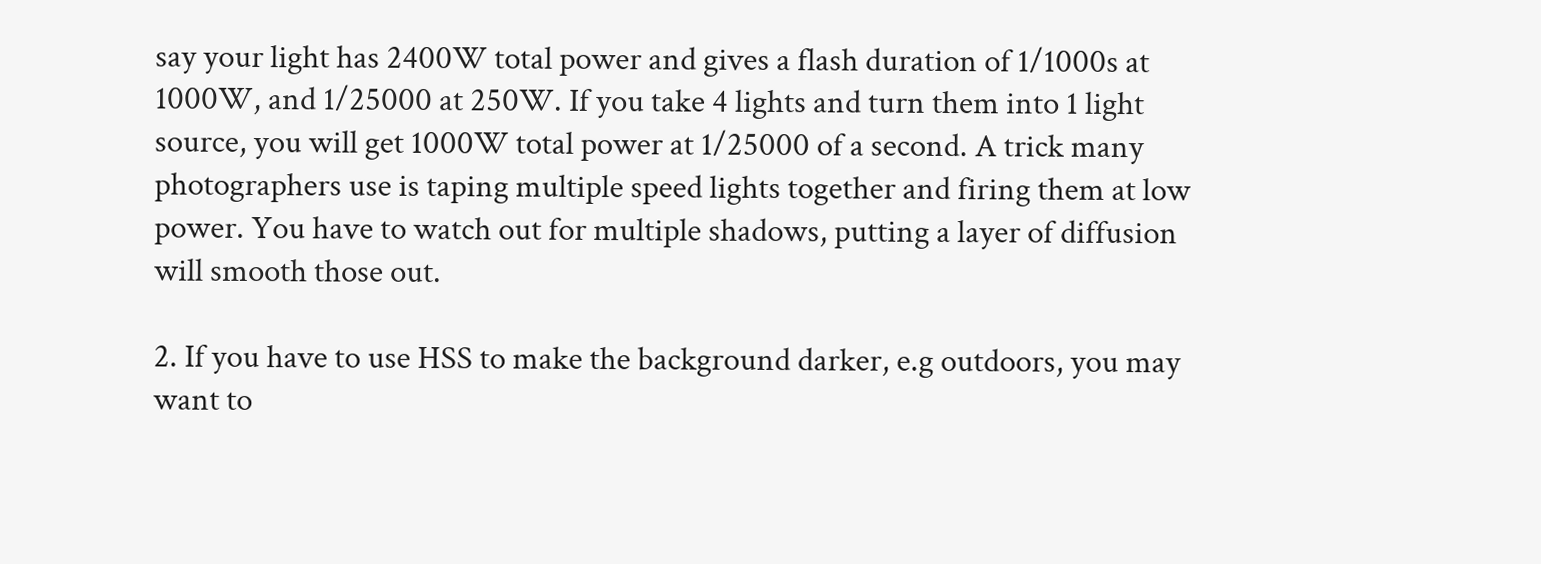say your light has 2400W total power and gives a flash duration of 1/1000s at 1000W, and 1/25000 at 250W. If you take 4 lights and turn them into 1 light source, you will get 1000W total power at 1/25000 of a second. A trick many photographers use is taping multiple speed lights together and firing them at low power. You have to watch out for multiple shadows, putting a layer of diffusion will smooth those out.

2. If you have to use HSS to make the background darker, e.g outdoors, you may want to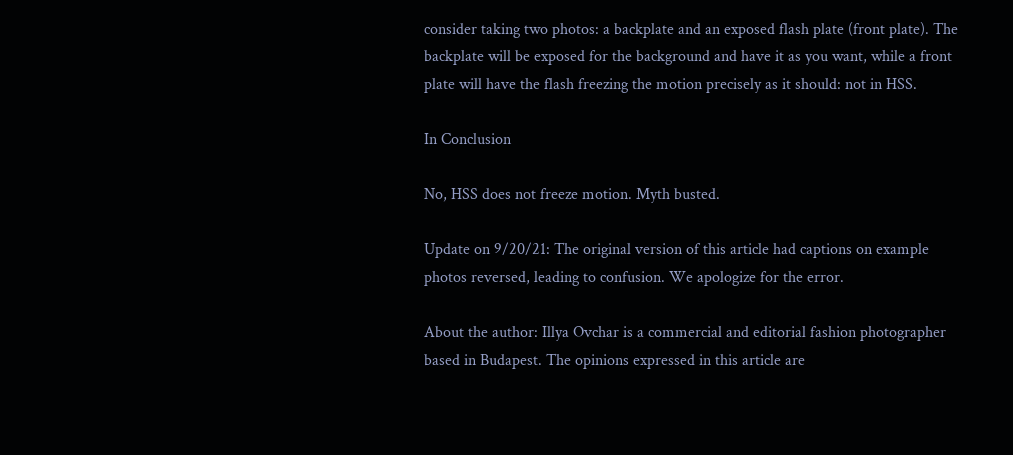consider taking two photos: a backplate and an exposed flash plate (front plate). The backplate will be exposed for the background and have it as you want, while a front plate will have the flash freezing the motion precisely as it should: not in HSS.

In Conclusion

No, HSS does not freeze motion. Myth busted.

Update on 9/20/21: The original version of this article had captions on example photos reversed, leading to confusion. We apologize for the error.

About the author: Illya Ovchar is a commercial and editorial fashion photographer based in Budapest. The opinions expressed in this article are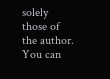solely those of the author. You can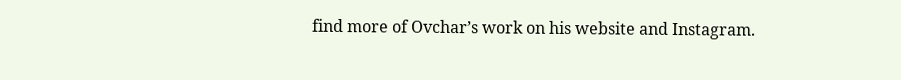find more of Ovchar’s work on his website and Instagram.